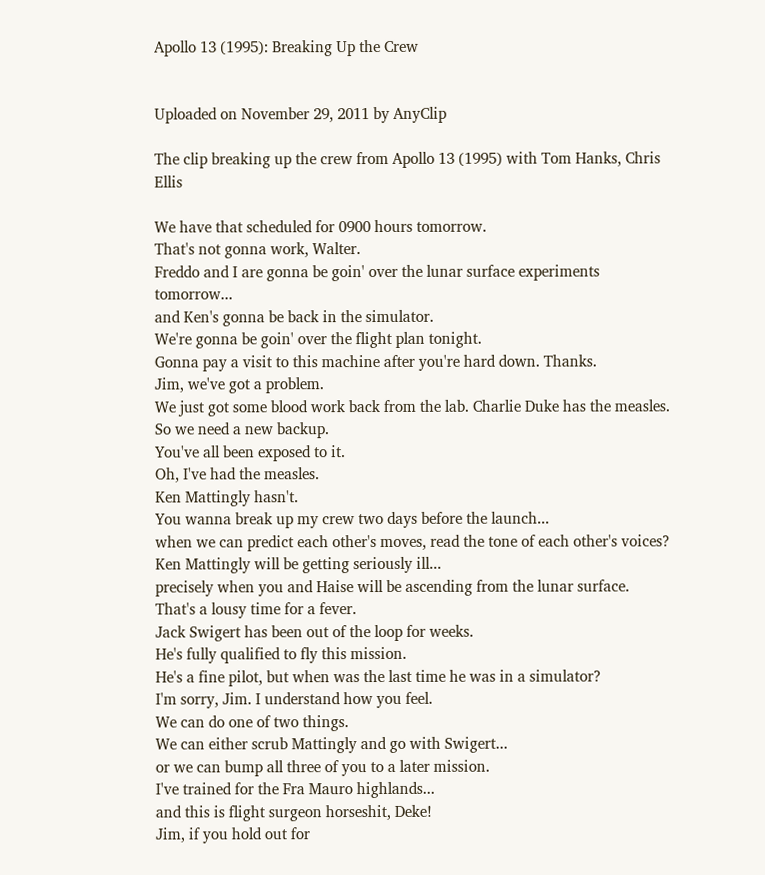Apollo 13 (1995): Breaking Up the Crew


Uploaded on November 29, 2011 by AnyClip

The clip breaking up the crew from Apollo 13 (1995) with Tom Hanks, Chris Ellis

We have that scheduled for 0900 hours tomorrow.
That's not gonna work, Walter.
Freddo and I are gonna be goin' over the lunar surface experiments tomorrow...
and Ken's gonna be back in the simulator.
We're gonna be goin' over the flight plan tonight.
Gonna pay a visit to this machine after you're hard down. Thanks.
Jim, we've got a problem.
We just got some blood work back from the lab. Charlie Duke has the measles.
So we need a new backup.
You've all been exposed to it.
Oh, I've had the measles.
Ken Mattingly hasn't.
You wanna break up my crew two days before the launch...
when we can predict each other's moves, read the tone of each other's voices?
Ken Mattingly will be getting seriously ill...
precisely when you and Haise will be ascending from the lunar surface.
That's a lousy time for a fever.
Jack Swigert has been out of the loop for weeks.
He's fully qualified to fly this mission.
He's a fine pilot, but when was the last time he was in a simulator?
I'm sorry, Jim. I understand how you feel.
We can do one of two things.
We can either scrub Mattingly and go with Swigert...
or we can bump all three of you to a later mission.
I've trained for the Fra Mauro highlands...
and this is flight surgeon horseshit, Deke!
Jim, if you hold out for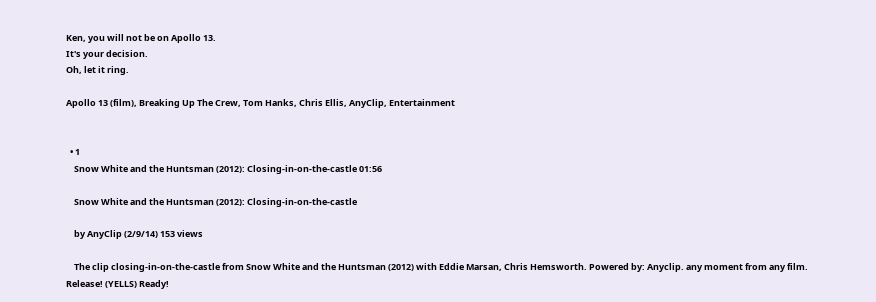Ken, you will not be on Apollo 13.
It's your decision.
Oh, let it ring.

Apollo 13 (film), Breaking Up The Crew, Tom Hanks, Chris Ellis, AnyClip, Entertainment


  • 1
    Snow White and the Huntsman (2012): Closing-in-on-the-castle 01:56

    Snow White and the Huntsman (2012): Closing-in-on-the-castle

    by AnyClip (2/9/14) 153 views

    The clip closing-in-on-the-castle from Snow White and the Huntsman (2012) with Eddie Marsan, Chris Hemsworth. Powered by: Anyclip. any moment from any film. Release! (YELLS) Ready!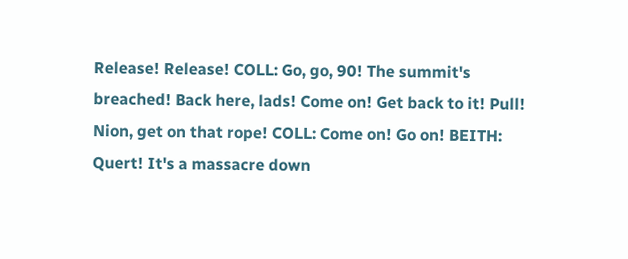Release! Release! COLL: Go, go, 90! The summit's breached! Back here, lads! Come on! Get back to it! Pull! Nion, get on that rope! COLL: Come on! Go on! BEITH: Quert! It's a massacre down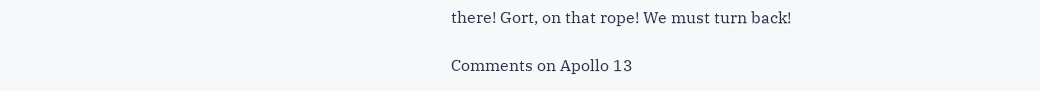there! Gort, on that rope! We must turn back!

Comments on Apollo 13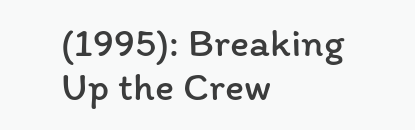(1995): Breaking Up the Crew